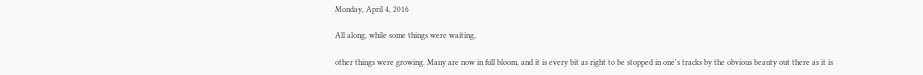Monday, April 4, 2016

All along, while some things were waiting,

other things were growing. Many are now in full bloom, and it is every bit as right to be stopped in one's tracks by the obvious beauty out there as it is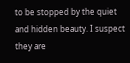to be stopped by the quiet and hidden beauty. I suspect they are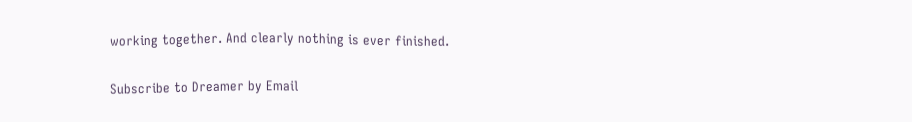working together. And clearly nothing is ever finished.

Subscribe to Dreamer by Email